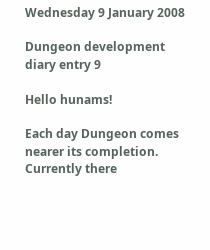Wednesday 9 January 2008

Dungeon development diary entry 9

Hello hunams!

Each day Dungeon comes nearer its completion. Currently there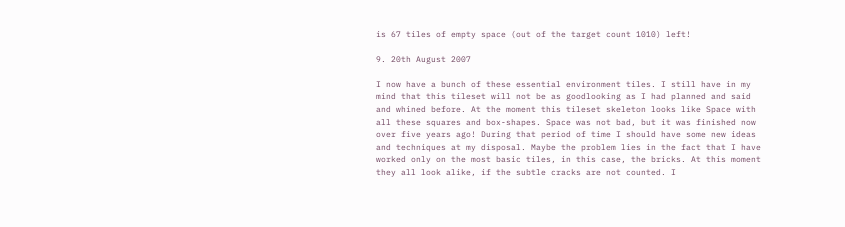is 67 tiles of empty space (out of the target count 1010) left!

9. 20th August 2007

I now have a bunch of these essential environment tiles. I still have in my mind that this tileset will not be as goodlooking as I had planned and said and whined before. At the moment this tileset skeleton looks like Space with all these squares and box-shapes. Space was not bad, but it was finished now over five years ago! During that period of time I should have some new ideas and techniques at my disposal. Maybe the problem lies in the fact that I have worked only on the most basic tiles, in this case, the bricks. At this moment they all look alike, if the subtle cracks are not counted. I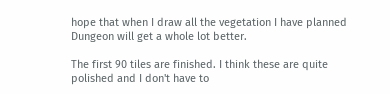hope that when I draw all the vegetation I have planned Dungeon will get a whole lot better.

The first 90 tiles are finished. I think these are quite polished and I don't have to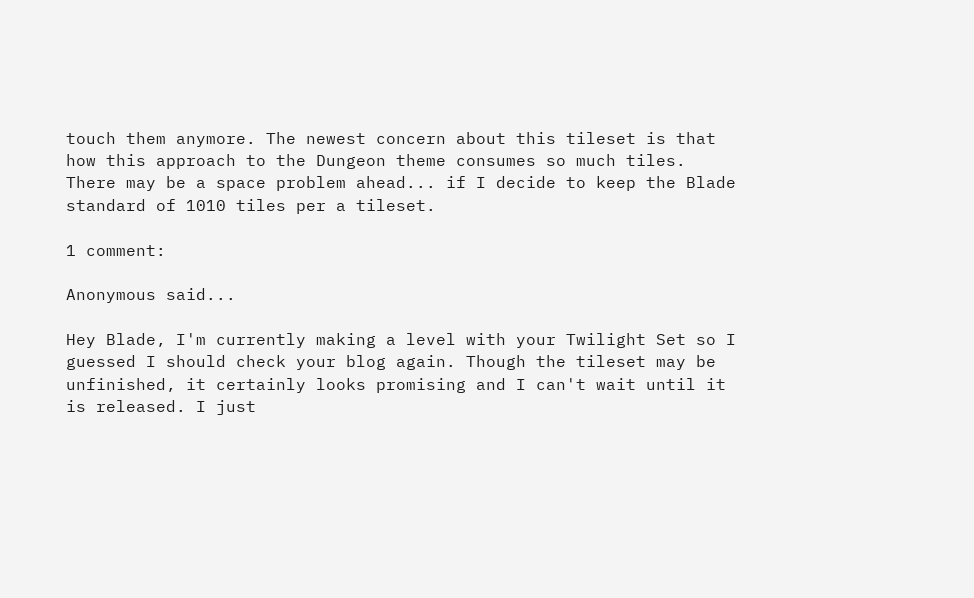touch them anymore. The newest concern about this tileset is that how this approach to the Dungeon theme consumes so much tiles. There may be a space problem ahead... if I decide to keep the Blade standard of 1010 tiles per a tileset.

1 comment:

Anonymous said...

Hey Blade, I'm currently making a level with your Twilight Set so I guessed I should check your blog again. Though the tileset may be unfinished, it certainly looks promising and I can't wait until it is released. I just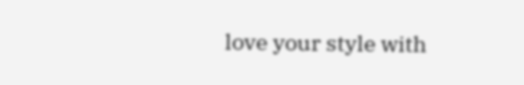love your style with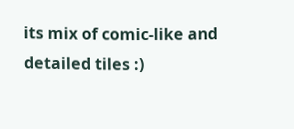its mix of comic-like and detailed tiles :)